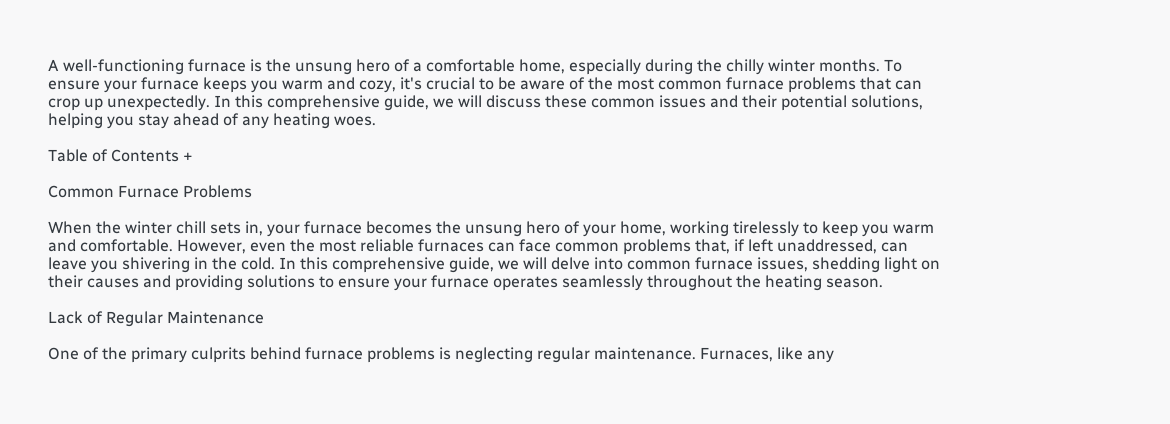A well-functioning furnace is the unsung hero of a comfortable home, especially during the chilly winter months. To ensure your furnace keeps you warm and cozy, it's crucial to be aware of the most common furnace problems that can crop up unexpectedly. In this comprehensive guide, we will discuss these common issues and their potential solutions, helping you stay ahead of any heating woes.

Table of Contents +

Common Furnace Problems

When the winter chill sets in, your furnace becomes the unsung hero of your home, working tirelessly to keep you warm and comfortable. However, even the most reliable furnaces can face common problems that, if left unaddressed, can leave you shivering in the cold. In this comprehensive guide, we will delve into common furnace issues, shedding light on their causes and providing solutions to ensure your furnace operates seamlessly throughout the heating season.

Lack of Regular Maintenance

One of the primary culprits behind furnace problems is neglecting regular maintenance. Furnaces, like any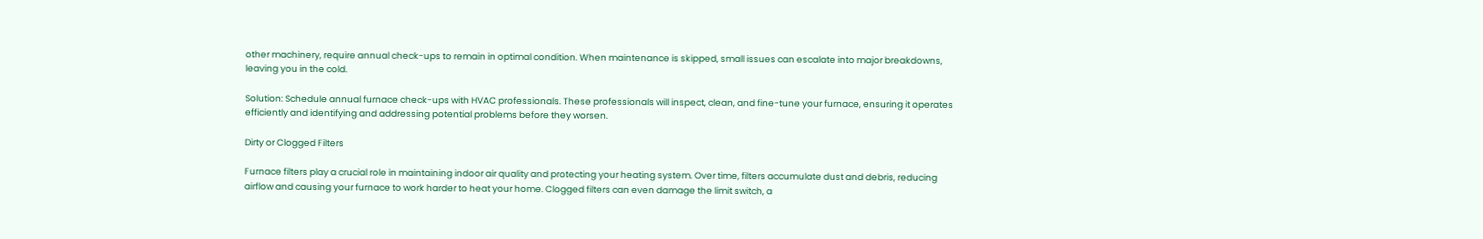other machinery, require annual check-ups to remain in optimal condition. When maintenance is skipped, small issues can escalate into major breakdowns, leaving you in the cold.

Solution: Schedule annual furnace check-ups with HVAC professionals. These professionals will inspect, clean, and fine-tune your furnace, ensuring it operates efficiently and identifying and addressing potential problems before they worsen.

Dirty or Clogged Filters

Furnace filters play a crucial role in maintaining indoor air quality and protecting your heating system. Over time, filters accumulate dust and debris, reducing airflow and causing your furnace to work harder to heat your home. Clogged filters can even damage the limit switch, a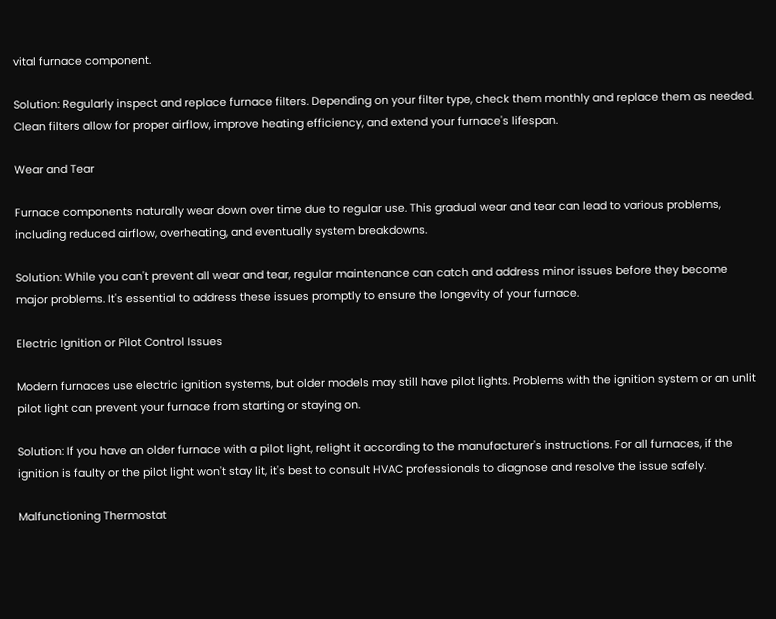vital furnace component.

Solution: Regularly inspect and replace furnace filters. Depending on your filter type, check them monthly and replace them as needed. Clean filters allow for proper airflow, improve heating efficiency, and extend your furnace's lifespan.

Wear and Tear

Furnace components naturally wear down over time due to regular use. This gradual wear and tear can lead to various problems, including reduced airflow, overheating, and eventually system breakdowns.

Solution: While you can't prevent all wear and tear, regular maintenance can catch and address minor issues before they become major problems. It's essential to address these issues promptly to ensure the longevity of your furnace.

Electric Ignition or Pilot Control Issues

Modern furnaces use electric ignition systems, but older models may still have pilot lights. Problems with the ignition system or an unlit pilot light can prevent your furnace from starting or staying on.

Solution: If you have an older furnace with a pilot light, relight it according to the manufacturer's instructions. For all furnaces, if the ignition is faulty or the pilot light won't stay lit, it's best to consult HVAC professionals to diagnose and resolve the issue safely.

Malfunctioning Thermostat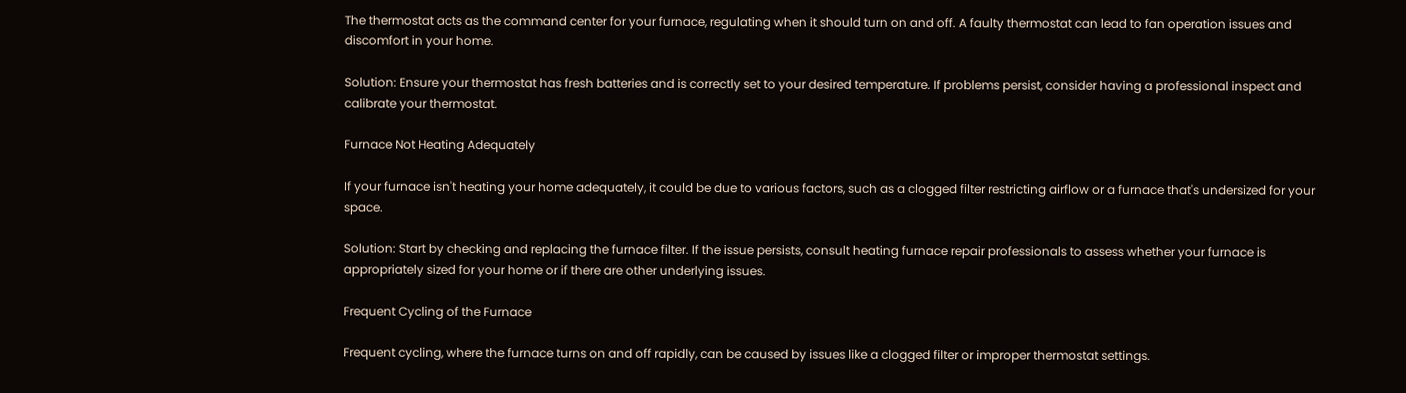The thermostat acts as the command center for your furnace, regulating when it should turn on and off. A faulty thermostat can lead to fan operation issues and discomfort in your home.

Solution: Ensure your thermostat has fresh batteries and is correctly set to your desired temperature. If problems persist, consider having a professional inspect and calibrate your thermostat.

Furnace Not Heating Adequately

If your furnace isn't heating your home adequately, it could be due to various factors, such as a clogged filter restricting airflow or a furnace that's undersized for your space.

Solution: Start by checking and replacing the furnace filter. If the issue persists, consult heating furnace repair professionals to assess whether your furnace is appropriately sized for your home or if there are other underlying issues.

Frequent Cycling of the Furnace

Frequent cycling, where the furnace turns on and off rapidly, can be caused by issues like a clogged filter or improper thermostat settings.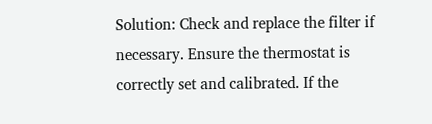Solution: Check and replace the filter if necessary. Ensure the thermostat is correctly set and calibrated. If the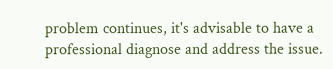problem continues, it's advisable to have a professional diagnose and address the issue.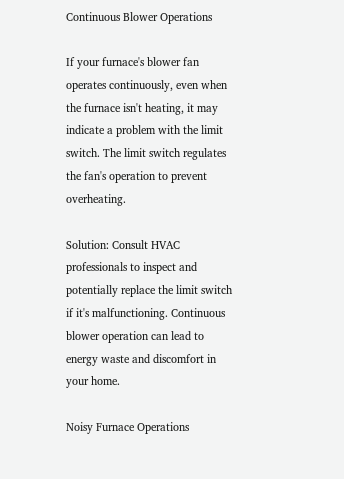Continuous Blower Operations

If your furnace's blower fan operates continuously, even when the furnace isn't heating, it may indicate a problem with the limit switch. The limit switch regulates the fan's operation to prevent overheating.

Solution: Consult HVAC professionals to inspect and potentially replace the limit switch if it's malfunctioning. Continuous blower operation can lead to energy waste and discomfort in your home.

Noisy Furnace Operations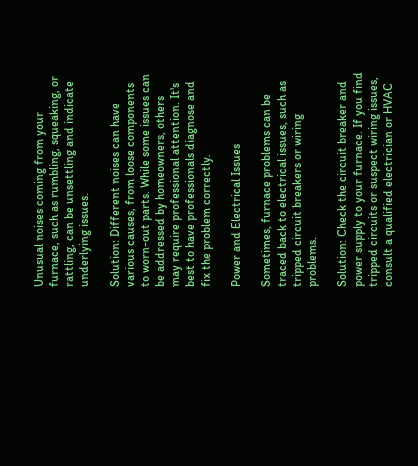Unusual noises coming from your furnace, such as rumbling, squeaking, or rattling, can be unsettling and indicate underlying issues.

Solution: Different noises can have various causes, from loose components to worn-out parts. While some issues can be addressed by homeowners, others may require professional attention. It's best to have professionals diagnose and fix the problem correctly.

Power and Electrical Issues

Sometimes, furnace problems can be traced back to electrical issues, such as tripped circuit breakers or wiring problems.

Solution: Check the circuit breaker and power supply to your furnace. If you find tripped circuits or suspect wiring issues, consult a qualified electrician or HVAC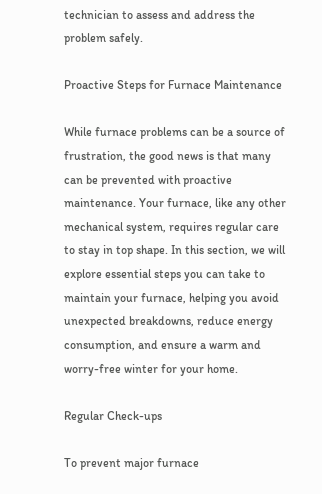technician to assess and address the problem safely.

Proactive Steps for Furnace Maintenance

While furnace problems can be a source of frustration, the good news is that many can be prevented with proactive maintenance. Your furnace, like any other mechanical system, requires regular care to stay in top shape. In this section, we will explore essential steps you can take to maintain your furnace, helping you avoid unexpected breakdowns, reduce energy consumption, and ensure a warm and worry-free winter for your home.

Regular Check-ups

To prevent major furnace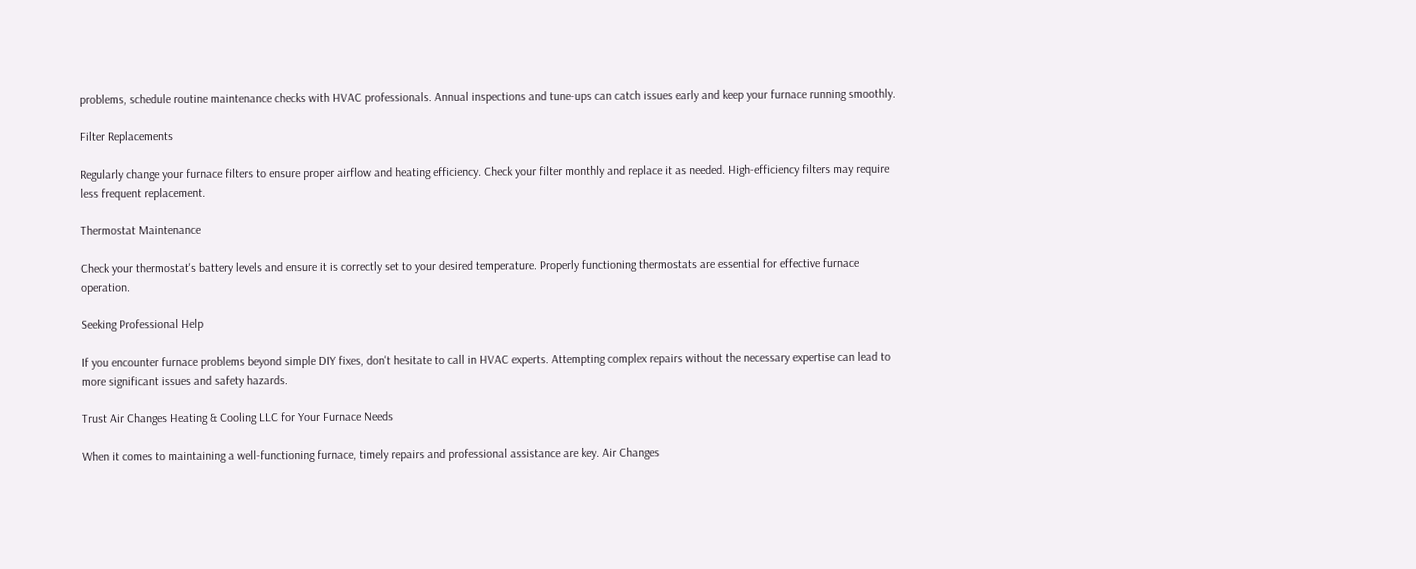problems, schedule routine maintenance checks with HVAC professionals. Annual inspections and tune-ups can catch issues early and keep your furnace running smoothly.

Filter Replacements

Regularly change your furnace filters to ensure proper airflow and heating efficiency. Check your filter monthly and replace it as needed. High-efficiency filters may require less frequent replacement.

Thermostat Maintenance

Check your thermostat's battery levels and ensure it is correctly set to your desired temperature. Properly functioning thermostats are essential for effective furnace operation.

Seeking Professional Help

If you encounter furnace problems beyond simple DIY fixes, don't hesitate to call in HVAC experts. Attempting complex repairs without the necessary expertise can lead to more significant issues and safety hazards.

Trust Air Changes Heating & Cooling LLC for Your Furnace Needs

When it comes to maintaining a well-functioning furnace, timely repairs and professional assistance are key. Air Changes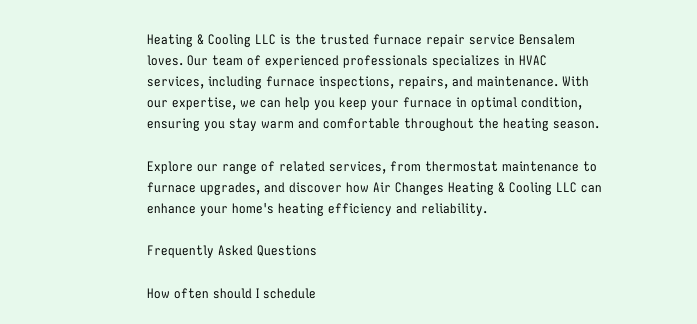Heating & Cooling LLC is the trusted furnace repair service Bensalem loves. Our team of experienced professionals specializes in HVAC services, including furnace inspections, repairs, and maintenance. With our expertise, we can help you keep your furnace in optimal condition, ensuring you stay warm and comfortable throughout the heating season.

Explore our range of related services, from thermostat maintenance to furnace upgrades, and discover how Air Changes Heating & Cooling LLC can enhance your home's heating efficiency and reliability.

Frequently Asked Questions

How often should I schedule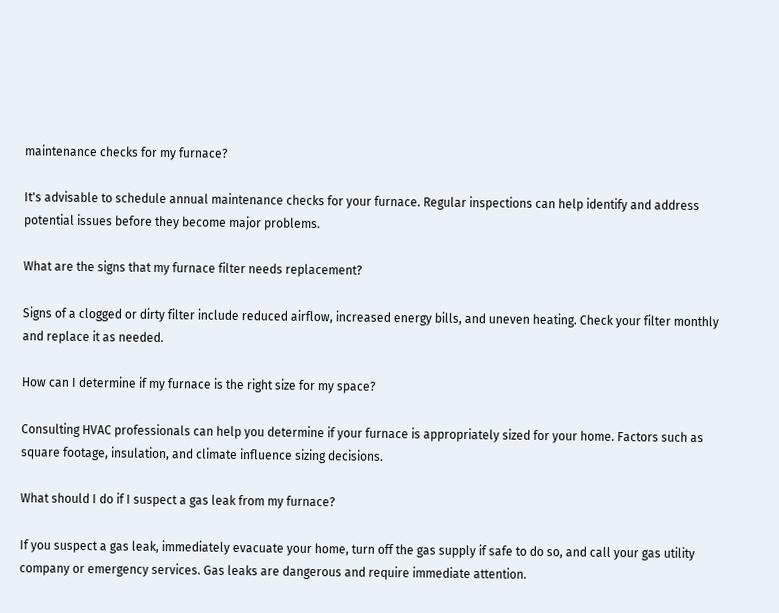maintenance checks for my furnace?

It's advisable to schedule annual maintenance checks for your furnace. Regular inspections can help identify and address potential issues before they become major problems.

What are the signs that my furnace filter needs replacement?

Signs of a clogged or dirty filter include reduced airflow, increased energy bills, and uneven heating. Check your filter monthly and replace it as needed.

How can I determine if my furnace is the right size for my space?

Consulting HVAC professionals can help you determine if your furnace is appropriately sized for your home. Factors such as square footage, insulation, and climate influence sizing decisions.

What should I do if I suspect a gas leak from my furnace?

If you suspect a gas leak, immediately evacuate your home, turn off the gas supply if safe to do so, and call your gas utility company or emergency services. Gas leaks are dangerous and require immediate attention.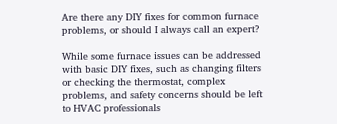Are there any DIY fixes for common furnace problems, or should I always call an expert?

While some furnace issues can be addressed with basic DIY fixes, such as changing filters or checking the thermostat, complex problems, and safety concerns should be left to HVAC professionals